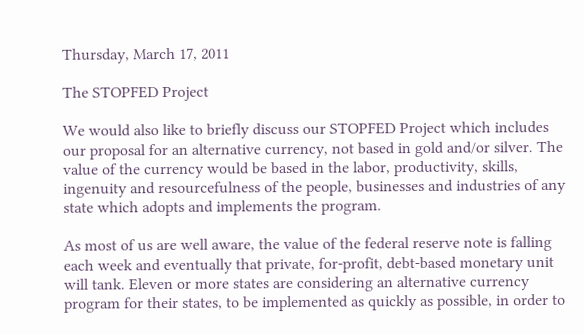Thursday, March 17, 2011

The STOPFED Project

We would also like to briefly discuss our STOPFED Project which includes our proposal for an alternative currency, not based in gold and/or silver. The value of the currency would be based in the labor, productivity, skills, ingenuity and resourcefulness of the people, businesses and industries of any state which adopts and implements the program.

As most of us are well aware, the value of the federal reserve note is falling each week and eventually that private, for-profit, debt-based monetary unit will tank. Eleven or more states are considering an alternative currency program for their states, to be implemented as quickly as possible, in order to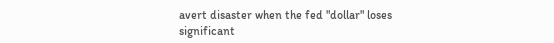avert disaster when the fed "dollar" loses significant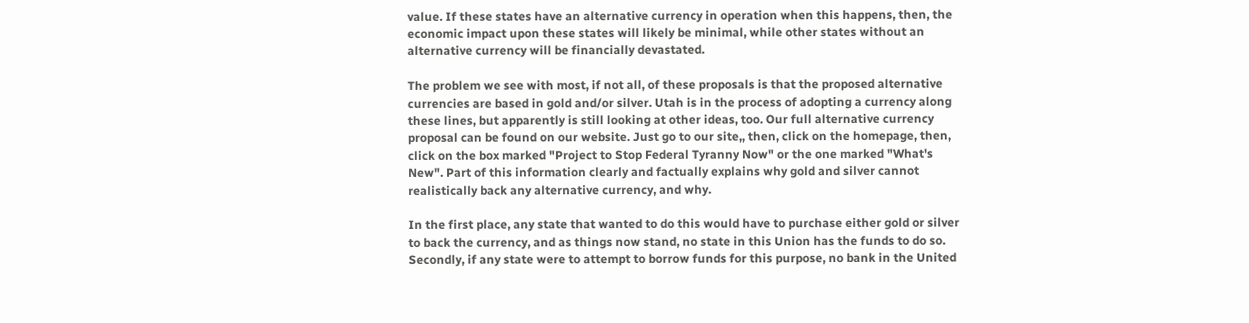value. If these states have an alternative currency in operation when this happens, then, the economic impact upon these states will likely be minimal, while other states without an alternative currency will be financially devastated.

The problem we see with most, if not all, of these proposals is that the proposed alternative currencies are based in gold and/or silver. Utah is in the process of adopting a currency along these lines, but apparently is still looking at other ideas, too. Our full alternative currency proposal can be found on our website. Just go to our site,, then, click on the homepage, then, click on the box marked "Project to Stop Federal Tyranny Now" or the one marked "What's New". Part of this information clearly and factually explains why gold and silver cannot realistically back any alternative currency, and why.

In the first place, any state that wanted to do this would have to purchase either gold or silver to back the currency, and as things now stand, no state in this Union has the funds to do so. Secondly, if any state were to attempt to borrow funds for this purpose, no bank in the United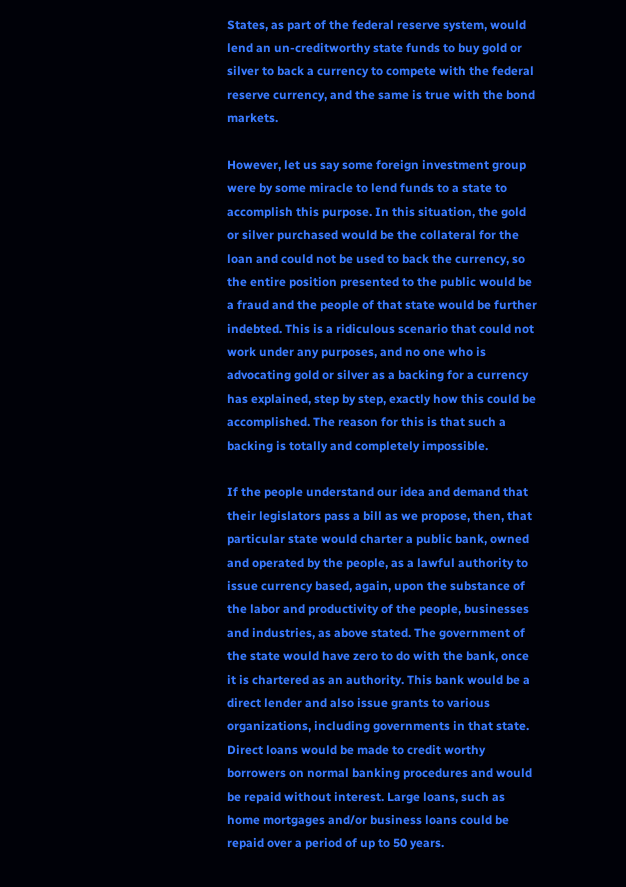States, as part of the federal reserve system, would lend an un-creditworthy state funds to buy gold or silver to back a currency to compete with the federal reserve currency, and the same is true with the bond markets.

However, let us say some foreign investment group were by some miracle to lend funds to a state to accomplish this purpose. In this situation, the gold or silver purchased would be the collateral for the loan and could not be used to back the currency, so the entire position presented to the public would be a fraud and the people of that state would be further indebted. This is a ridiculous scenario that could not work under any purposes, and no one who is advocating gold or silver as a backing for a currency has explained, step by step, exactly how this could be accomplished. The reason for this is that such a backing is totally and completely impossible.

If the people understand our idea and demand that their legislators pass a bill as we propose, then, that particular state would charter a public bank, owned and operated by the people, as a lawful authority to issue currency based, again, upon the substance of the labor and productivity of the people, businesses and industries, as above stated. The government of the state would have zero to do with the bank, once it is chartered as an authority. This bank would be a direct lender and also issue grants to various organizations, including governments in that state. Direct loans would be made to credit worthy borrowers on normal banking procedures and would be repaid without interest. Large loans, such as home mortgages and/or business loans could be repaid over a period of up to 50 years.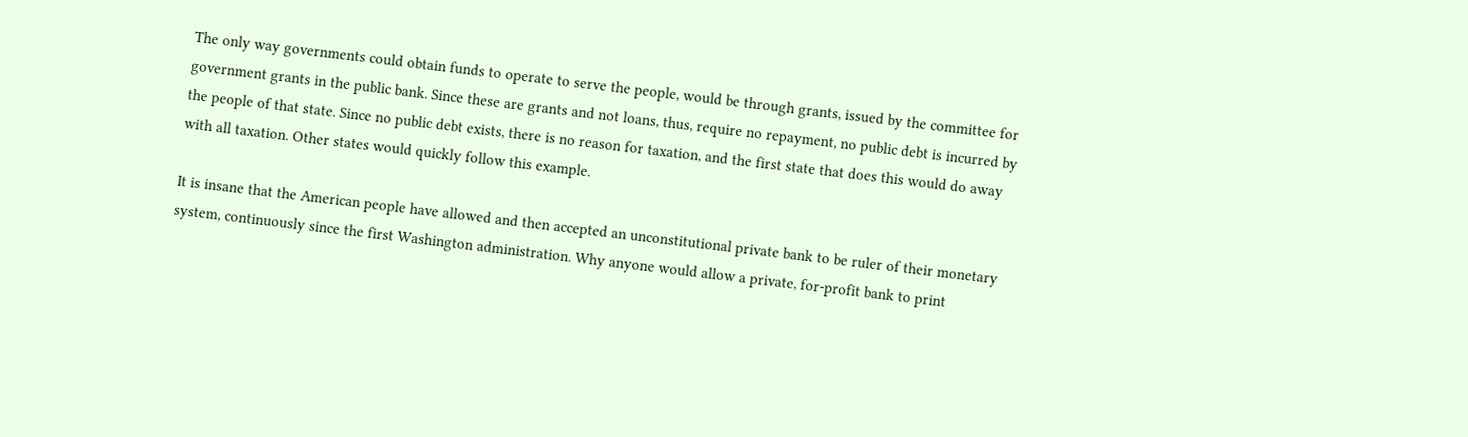The only way governments could obtain funds to operate to serve the people, would be through grants, issued by the committee for government grants in the public bank. Since these are grants and not loans, thus, require no repayment, no public debt is incurred by the people of that state. Since no public debt exists, there is no reason for taxation, and the first state that does this would do away with all taxation. Other states would quickly follow this example.

It is insane that the American people have allowed and then accepted an unconstitutional private bank to be ruler of their monetary system, continuously since the first Washington administration. Why anyone would allow a private, for-profit bank to print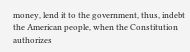money, lend it to the government, thus, indebt the American people, when the Constitution authorizes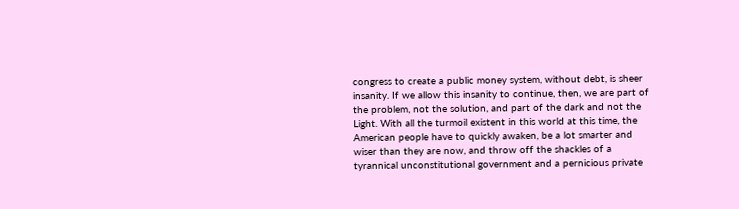congress to create a public money system, without debt, is sheer insanity. If we allow this insanity to continue, then, we are part of the problem, not the solution, and part of the dark and not the Light. With all the turmoil existent in this world at this time, the American people have to quickly awaken, be a lot smarter and wiser than they are now, and throw off the shackles of a tyrannical unconstitutional government and a pernicious private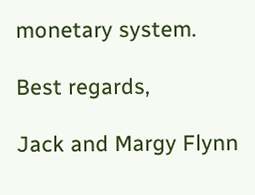monetary system.

Best regards,

Jack and Margy Flynn